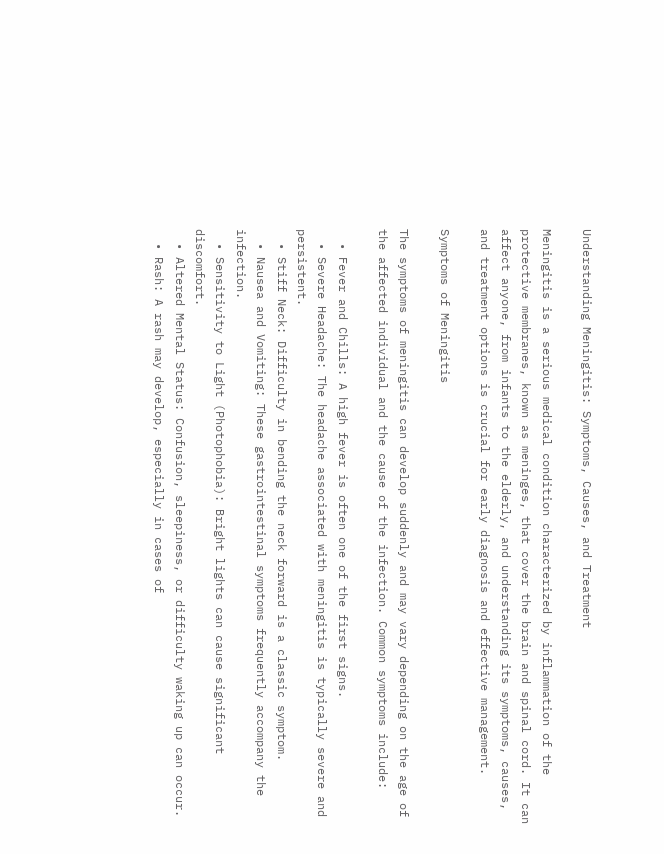Understanding Meningitis: Symptoms, Causes, and Treatment

Meningitis is a serious medical condition characterized by inflammation of the protective membranes, known as meninges, that cover the brain and spinal cord. It can affect anyone, from infants to the elderly, and understanding its symptoms, causes, and treatment options is crucial for early diagnosis and effective management.

Symptoms of Meningitis

The symptoms of meningitis can develop suddenly and may vary depending on the age of the affected individual and the cause of the infection. Common symptoms include:

  • Fever and Chills: A high fever is often one of the first signs.
  • Severe Headache: The headache associated with meningitis is typically severe and persistent.
  • Stiff Neck: Difficulty in bending the neck forward is a classic symptom.
  • Nausea and Vomiting: These gastrointestinal symptoms frequently accompany the infection.
  • Sensitivity to Light (Photophobia): Bright lights can cause significant discomfort.
  • Altered Mental Status: Confusion, sleepiness, or difficulty waking up can occur.
  • Rash: A rash may develop, especially in cases of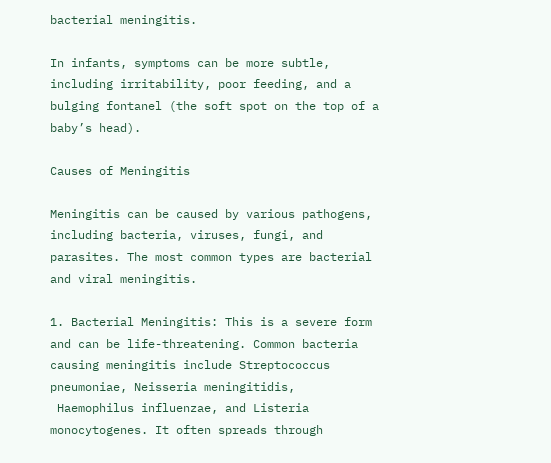bacterial meningitis.

In infants, symptoms can be more subtle, including irritability, poor feeding, and a bulging fontanel (the soft spot on the top of a baby’s head).

Causes of Meningitis

Meningitis can be caused by various pathogens, including bacteria, viruses, fungi, and parasites. The most common types are bacterial and viral meningitis.

1. Bacterial Meningitis: This is a severe form and can be life-threatening. Common bacteria causing meningitis include Streptococcus pneumoniae, Neisseria meningitidis,
 Haemophilus influenzae, and Listeria monocytogenes. It often spreads through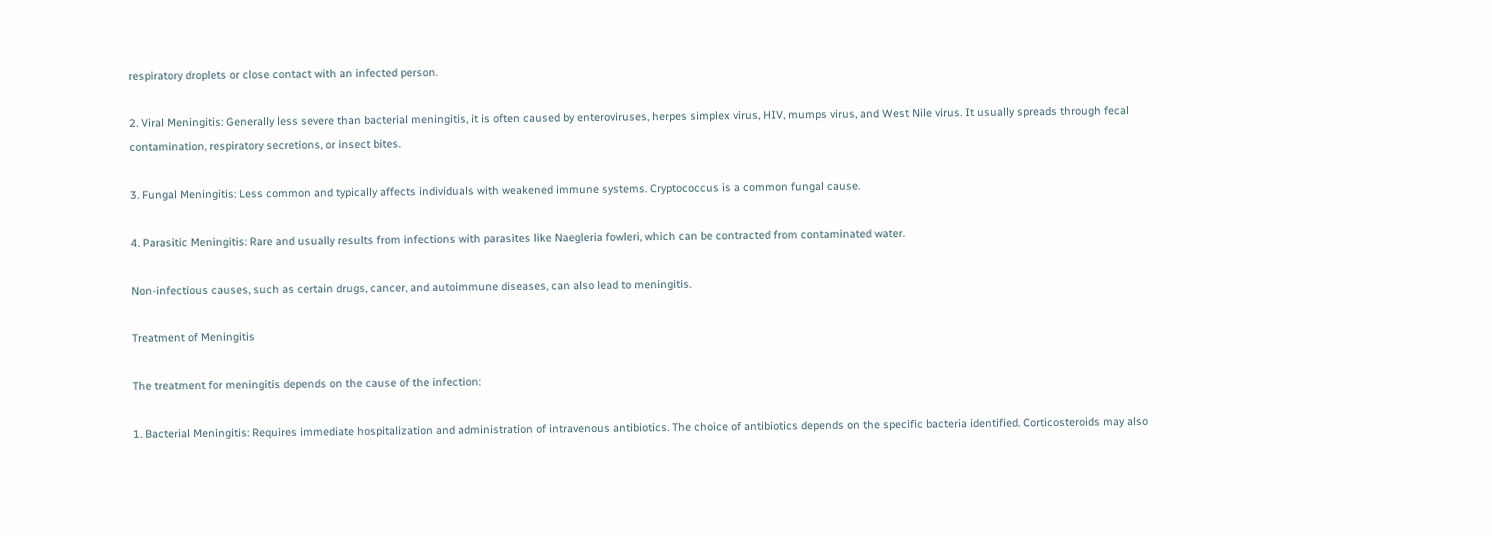respiratory droplets or close contact with an infected person.

2. Viral Meningitis: Generally less severe than bacterial meningitis, it is often caused by enteroviruses, herpes simplex virus, HIV, mumps virus, and West Nile virus. It usually spreads through fecal contamination, respiratory secretions, or insect bites.

3. Fungal Meningitis: Less common and typically affects individuals with weakened immune systems. Cryptococcus is a common fungal cause.

4. Parasitic Meningitis: Rare and usually results from infections with parasites like Naegleria fowleri, which can be contracted from contaminated water.

Non-infectious causes, such as certain drugs, cancer, and autoimmune diseases, can also lead to meningitis.

Treatment of Meningitis

The treatment for meningitis depends on the cause of the infection:

1. Bacterial Meningitis: Requires immediate hospitalization and administration of intravenous antibiotics. The choice of antibiotics depends on the specific bacteria identified. Corticosteroids may also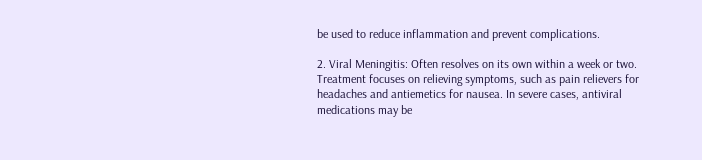be used to reduce inflammation and prevent complications.

2. Viral Meningitis: Often resolves on its own within a week or two. Treatment focuses on relieving symptoms, such as pain relievers for headaches and antiemetics for nausea. In severe cases, antiviral medications may be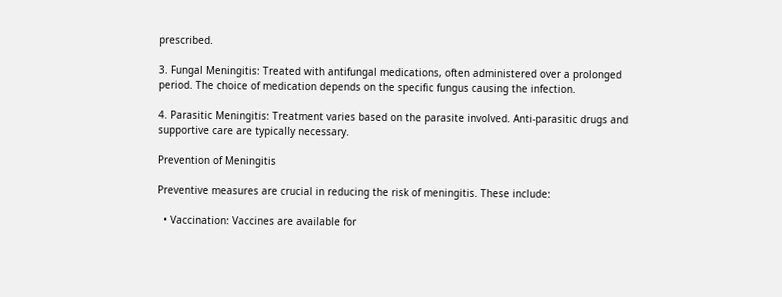prescribed.

3. Fungal Meningitis: Treated with antifungal medications, often administered over a prolonged period. The choice of medication depends on the specific fungus causing the infection.

4. Parasitic Meningitis: Treatment varies based on the parasite involved. Anti-parasitic drugs and supportive care are typically necessary.

Prevention of Meningitis

Preventive measures are crucial in reducing the risk of meningitis. These include:

  • Vaccination: Vaccines are available for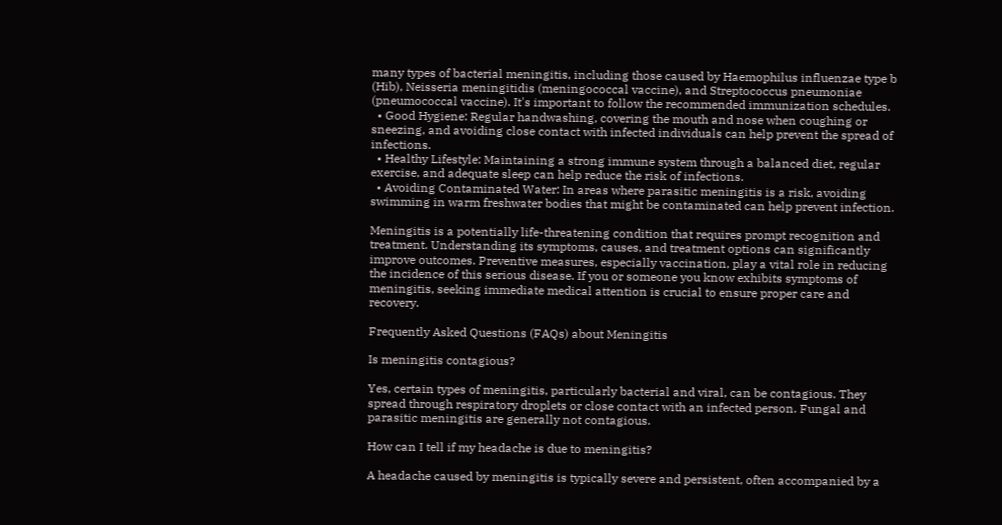many types of bacterial meningitis, including those caused by Haemophilus influenzae type b (Hib), Neisseria meningitidis (meningococcal vaccine), and Streptococcus pneumoniae (pneumococcal vaccine). It's important to follow the recommended immunization schedules.
  • Good Hygiene: Regular handwashing, covering the mouth and nose when coughing or sneezing, and avoiding close contact with infected individuals can help prevent the spread of infections.
  • Healthy Lifestyle: Maintaining a strong immune system through a balanced diet, regular exercise, and adequate sleep can help reduce the risk of infections.
  • Avoiding Contaminated Water: In areas where parasitic meningitis is a risk, avoiding swimming in warm freshwater bodies that might be contaminated can help prevent infection.

Meningitis is a potentially life-threatening condition that requires prompt recognition and treatment. Understanding its symptoms, causes, and treatment options can significantly improve outcomes. Preventive measures, especially vaccination, play a vital role in reducing the incidence of this serious disease. If you or someone you know exhibits symptoms of meningitis, seeking immediate medical attention is crucial to ensure proper care and recovery.

Frequently Asked Questions (FAQs) about Meningitis

Is meningitis contagious?

Yes, certain types of meningitis, particularly bacterial and viral, can be contagious. They spread through respiratory droplets or close contact with an infected person. Fungal and parasitic meningitis are generally not contagious.

How can I tell if my headache is due to meningitis?

A headache caused by meningitis is typically severe and persistent, often accompanied by a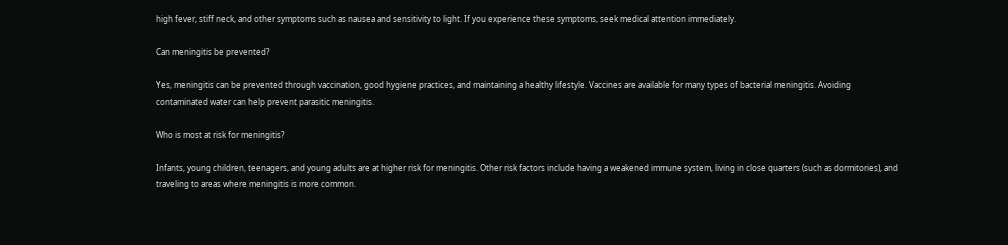high fever, stiff neck, and other symptoms such as nausea and sensitivity to light. If you experience these symptoms, seek medical attention immediately.

Can meningitis be prevented?

Yes, meningitis can be prevented through vaccination, good hygiene practices, and maintaining a healthy lifestyle. Vaccines are available for many types of bacterial meningitis. Avoiding contaminated water can help prevent parasitic meningitis.

Who is most at risk for meningitis?

Infants, young children, teenagers, and young adults are at higher risk for meningitis. Other risk factors include having a weakened immune system, living in close quarters (such as dormitories), and traveling to areas where meningitis is more common.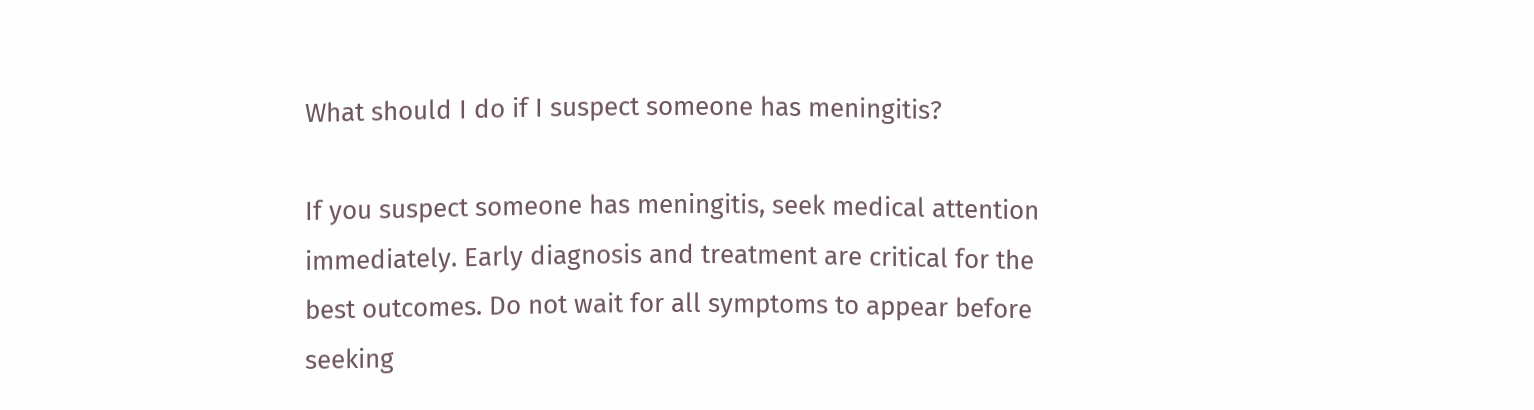What should I do if I suspect someone has meningitis?

If you suspect someone has meningitis, seek medical attention immediately. Early diagnosis and treatment are critical for the best outcomes. Do not wait for all symptoms to appear before seeking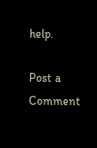help.

Post a Comment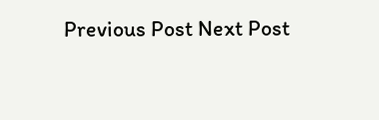Previous Post Next Post